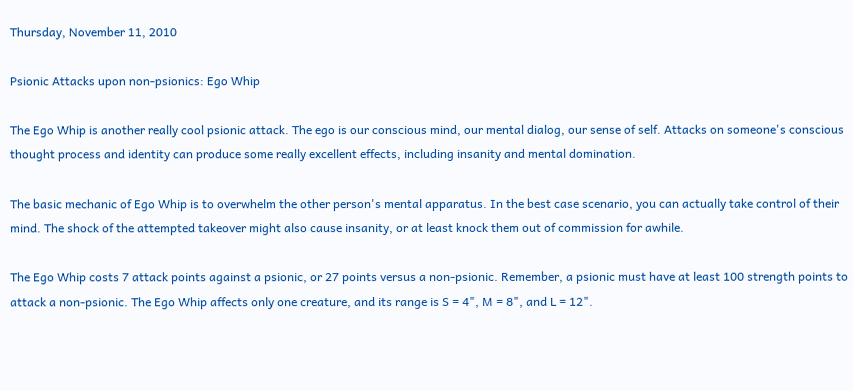Thursday, November 11, 2010

Psionic Attacks upon non-psionics: Ego Whip

The Ego Whip is another really cool psionic attack. The ego is our conscious mind, our mental dialog, our sense of self. Attacks on someone's conscious thought process and identity can produce some really excellent effects, including insanity and mental domination.

The basic mechanic of Ego Whip is to overwhelm the other person's mental apparatus. In the best case scenario, you can actually take control of their mind. The shock of the attempted takeover might also cause insanity, or at least knock them out of commission for awhile.

The Ego Whip costs 7 attack points against a psionic, or 27 points versus a non-psionic. Remember, a psionic must have at least 100 strength points to attack a non-psionic. The Ego Whip affects only one creature, and its range is S = 4", M = 8", and L = 12".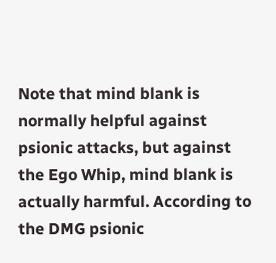Note that mind blank is normally helpful against psionic attacks, but against the Ego Whip, mind blank is actually harmful. According to the DMG psionic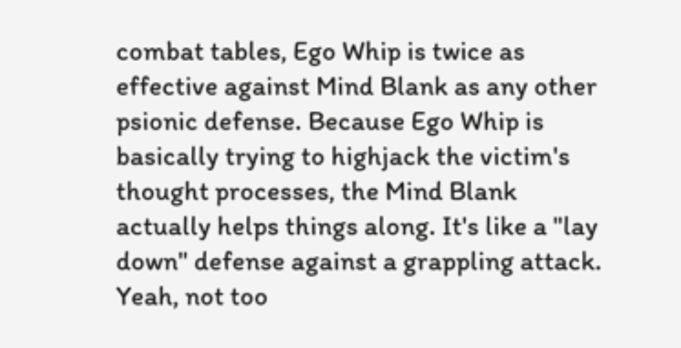combat tables, Ego Whip is twice as effective against Mind Blank as any other psionic defense. Because Ego Whip is basically trying to highjack the victim's thought processes, the Mind Blank actually helps things along. It's like a "lay down" defense against a grappling attack. Yeah, not too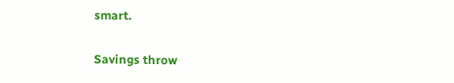smart.

Savings throw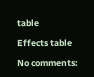table

Effects table

No comments: